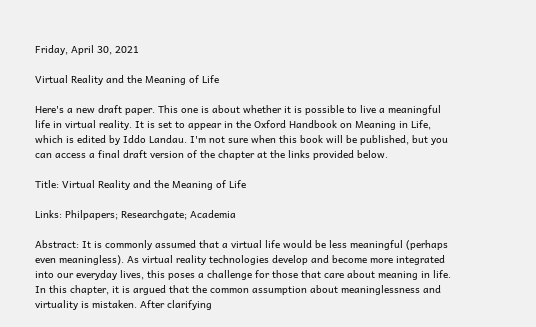Friday, April 30, 2021

Virtual Reality and the Meaning of Life

Here's a new draft paper. This one is about whether it is possible to live a meaningful life in virtual reality. It is set to appear in the Oxford Handbook on Meaning in Life, which is edited by Iddo Landau. I'm not sure when this book will be published, but you can access a final draft version of the chapter at the links provided below.

Title: Virtual Reality and the Meaning of Life

Links: Philpapers; Researchgate; Academia

Abstract: It is commonly assumed that a virtual life would be less meaningful (perhaps even meaningless). As virtual reality technologies develop and become more integrated into our everyday lives, this poses a challenge for those that care about meaning in life. In this chapter, it is argued that the common assumption about meaninglessness and virtuality is mistaken. After clarifying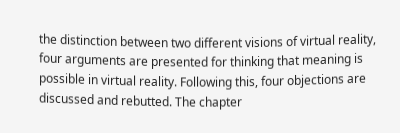the distinction between two different visions of virtual reality, four arguments are presented for thinking that meaning is possible in virtual reality. Following this, four objections are discussed and rebutted. The chapter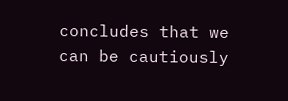concludes that we can be cautiously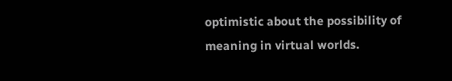optimistic about the possibility of meaning in virtual worlds.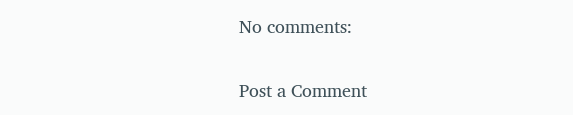No comments:

Post a Comment